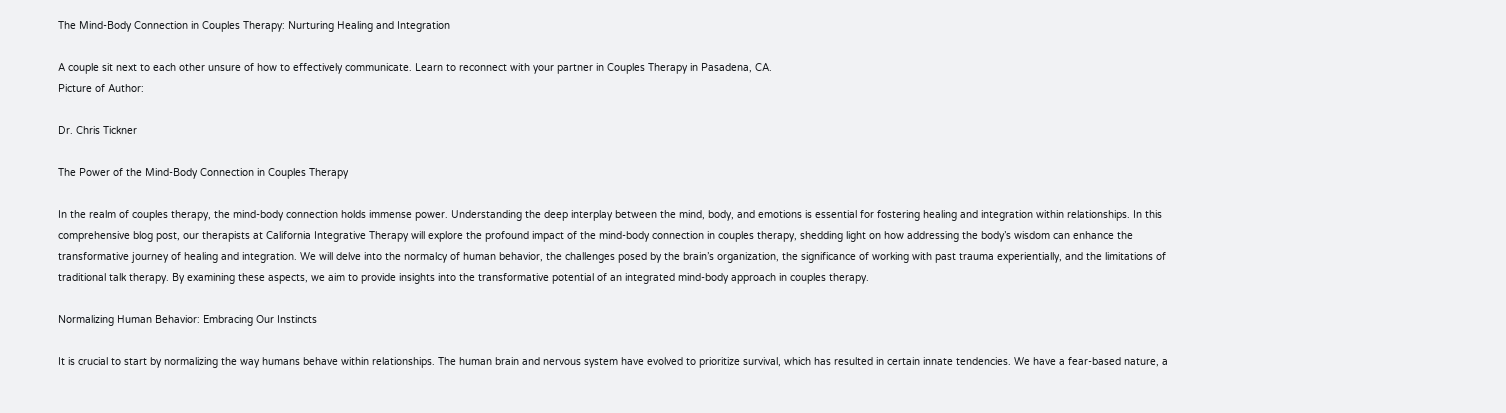The Mind-Body Connection in Couples Therapy: Nurturing Healing and Integration

A couple sit next to each other unsure of how to effectively communicate. Learn to reconnect with your partner in Couples Therapy in Pasadena, CA.
Picture of Author:

Dr. Chris Tickner

The Power of the Mind-Body Connection in Couples Therapy

In the realm of couples therapy, the mind-body connection holds immense power. Understanding the deep interplay between the mind, body, and emotions is essential for fostering healing and integration within relationships. In this comprehensive blog post, our therapists at California Integrative Therapy will explore the profound impact of the mind-body connection in couples therapy, shedding light on how addressing the body’s wisdom can enhance the transformative journey of healing and integration. We will delve into the normalcy of human behavior, the challenges posed by the brain’s organization, the significance of working with past trauma experientially, and the limitations of traditional talk therapy. By examining these aspects, we aim to provide insights into the transformative potential of an integrated mind-body approach in couples therapy.

Normalizing Human Behavior: Embracing Our Instincts

It is crucial to start by normalizing the way humans behave within relationships. The human brain and nervous system have evolved to prioritize survival, which has resulted in certain innate tendencies. We have a fear-based nature, a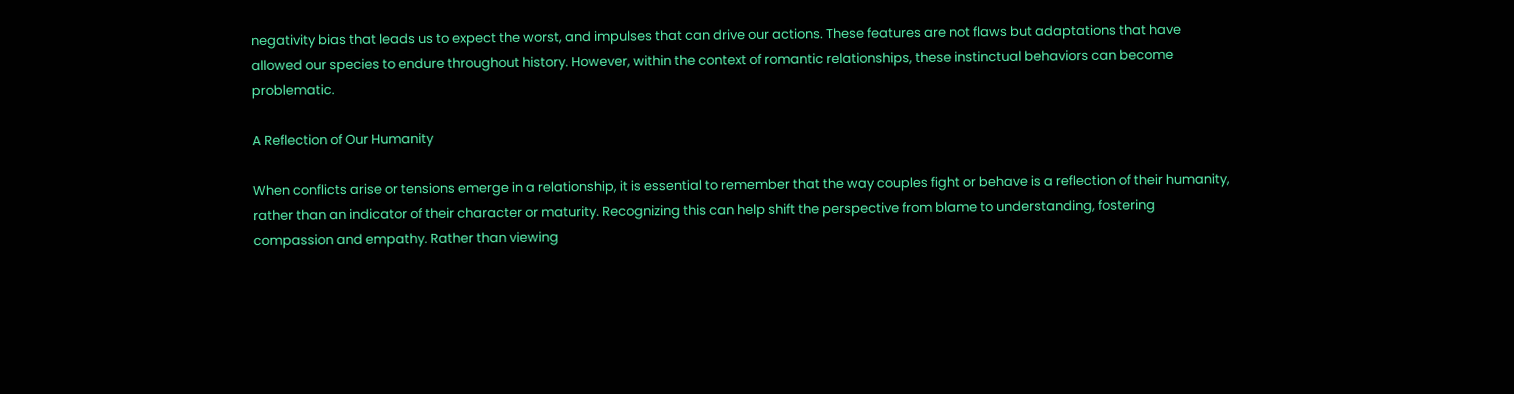negativity bias that leads us to expect the worst, and impulses that can drive our actions. These features are not flaws but adaptations that have allowed our species to endure throughout history. However, within the context of romantic relationships, these instinctual behaviors can become problematic.

A Reflection of Our Humanity

When conflicts arise or tensions emerge in a relationship, it is essential to remember that the way couples fight or behave is a reflection of their humanity, rather than an indicator of their character or maturity. Recognizing this can help shift the perspective from blame to understanding, fostering compassion and empathy. Rather than viewing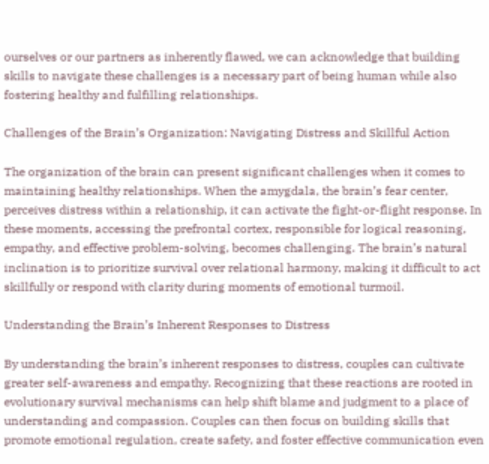ourselves or our partners as inherently flawed, we can acknowledge that building skills to navigate these challenges is a necessary part of being human while also fostering healthy and fulfilling relationships.

Challenges of the Brain’s Organization: Navigating Distress and Skillful Action

The organization of the brain can present significant challenges when it comes to maintaining healthy relationships. When the amygdala, the brain’s fear center, perceives distress within a relationship, it can activate the fight-or-flight response. In these moments, accessing the prefrontal cortex, responsible for logical reasoning, empathy, and effective problem-solving, becomes challenging. The brain’s natural inclination is to prioritize survival over relational harmony, making it difficult to act skillfully or respond with clarity during moments of emotional turmoil.

Understanding the Brain’s Inherent Responses to Distress

By understanding the brain’s inherent responses to distress, couples can cultivate greater self-awareness and empathy. Recognizing that these reactions are rooted in evolutionary survival mechanisms can help shift blame and judgment to a place of understanding and compassion. Couples can then focus on building skills that promote emotional regulation, create safety, and foster effective communication even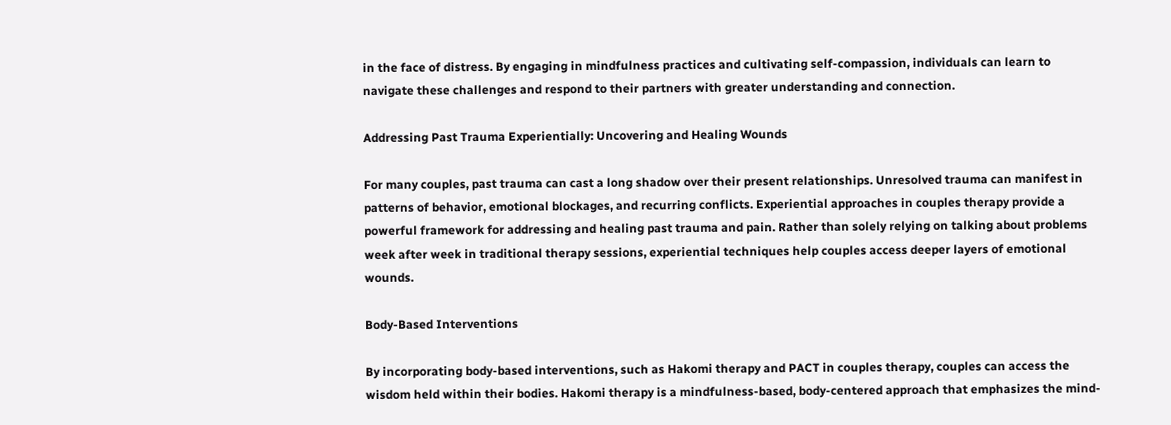in the face of distress. By engaging in mindfulness practices and cultivating self-compassion, individuals can learn to navigate these challenges and respond to their partners with greater understanding and connection.

Addressing Past Trauma Experientially: Uncovering and Healing Wounds

For many couples, past trauma can cast a long shadow over their present relationships. Unresolved trauma can manifest in patterns of behavior, emotional blockages, and recurring conflicts. Experiential approaches in couples therapy provide a powerful framework for addressing and healing past trauma and pain. Rather than solely relying on talking about problems week after week in traditional therapy sessions, experiential techniques help couples access deeper layers of emotional wounds.

Body-Based Interventions

By incorporating body-based interventions, such as Hakomi therapy and PACT in couples therapy, couples can access the wisdom held within their bodies. Hakomi therapy is a mindfulness-based, body-centered approach that emphasizes the mind-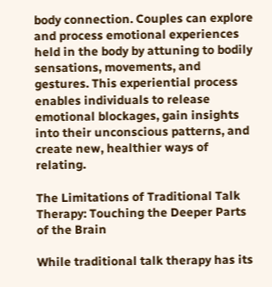body connection. Couples can explore and process emotional experiences held in the body by attuning to bodily sensations, movements, and gestures. This experiential process enables individuals to release emotional blockages, gain insights into their unconscious patterns, and create new, healthier ways of relating.

The Limitations of Traditional Talk Therapy: Touching the Deeper Parts of the Brain

While traditional talk therapy has its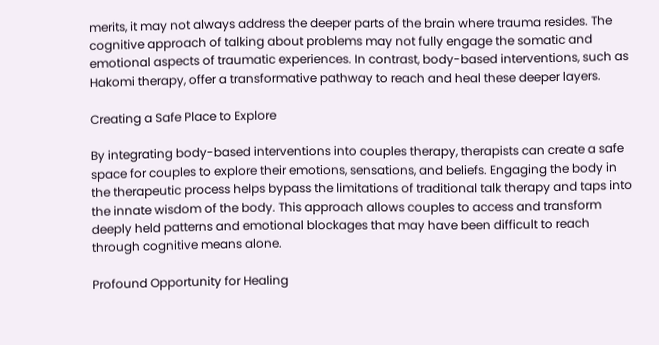merits, it may not always address the deeper parts of the brain where trauma resides. The cognitive approach of talking about problems may not fully engage the somatic and emotional aspects of traumatic experiences. In contrast, body-based interventions, such as Hakomi therapy, offer a transformative pathway to reach and heal these deeper layers.

Creating a Safe Place to Explore

By integrating body-based interventions into couples therapy, therapists can create a safe space for couples to explore their emotions, sensations, and beliefs. Engaging the body in the therapeutic process helps bypass the limitations of traditional talk therapy and taps into the innate wisdom of the body. This approach allows couples to access and transform deeply held patterns and emotional blockages that may have been difficult to reach through cognitive means alone.

Profound Opportunity for Healing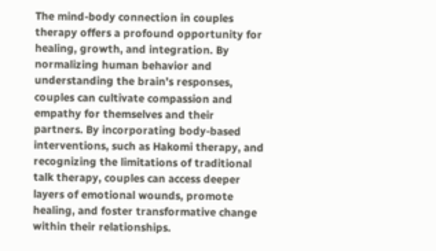The mind-body connection in couples therapy offers a profound opportunity for healing, growth, and integration. By normalizing human behavior and understanding the brain’s responses, couples can cultivate compassion and empathy for themselves and their partners. By incorporating body-based interventions, such as Hakomi therapy, and recognizing the limitations of traditional talk therapy, couples can access deeper layers of emotional wounds, promote healing, and foster transformative change within their relationships.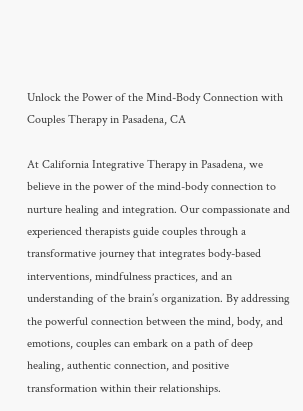Unlock the Power of the Mind-Body Connection with Couples Therapy in Pasadena, CA

At California Integrative Therapy in Pasadena, we believe in the power of the mind-body connection to nurture healing and integration. Our compassionate and experienced therapists guide couples through a transformative journey that integrates body-based interventions, mindfulness practices, and an understanding of the brain’s organization. By addressing the powerful connection between the mind, body, and emotions, couples can embark on a path of deep healing, authentic connection, and positive transformation within their relationships.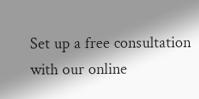Set up a free consultation with our online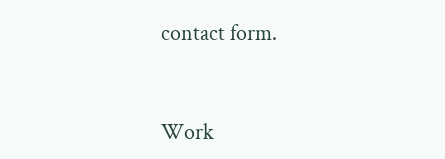contact form.


Work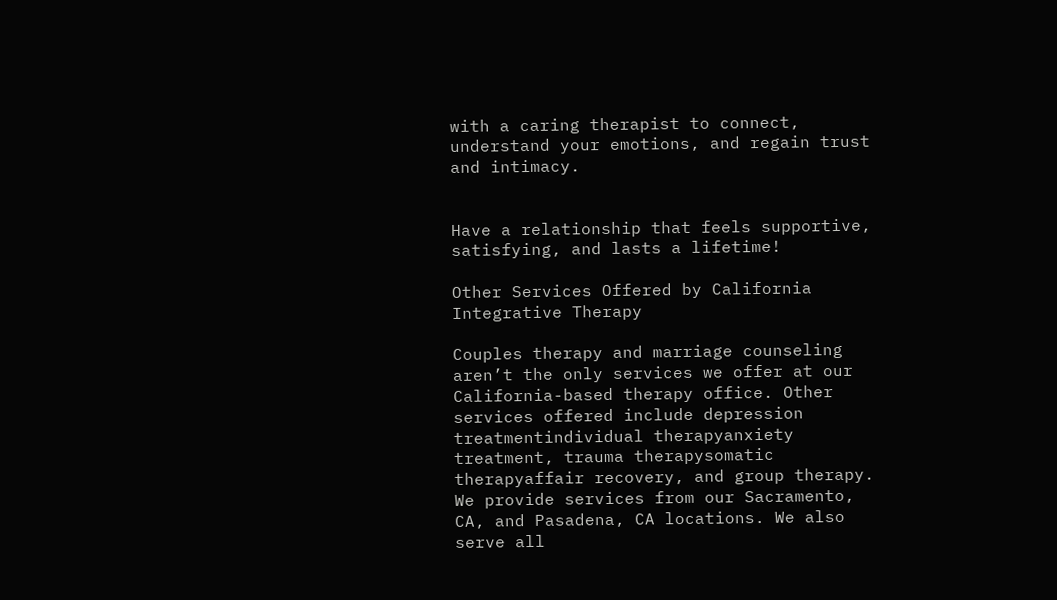with a caring therapist to connect, understand your emotions, and regain trust and intimacy.


Have a relationship that feels supportive, satisfying, and lasts a lifetime!

Other Services Offered by California Integrative Therapy

Couples therapy and marriage counseling aren’t the only services we offer at our California-based therapy office. Other services offered include depression treatmentindividual therapyanxiety treatment, trauma therapysomatic therapyaffair recovery, and group therapy. We provide services from our Sacramento, CA, and Pasadena, CA locations. We also serve all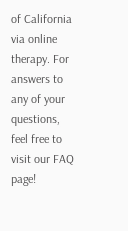of California via online therapy. For answers to any of your questions, feel free to visit our FAQ page!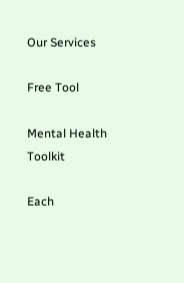Our Services

Free Tool

Mental Health Toolkit

Each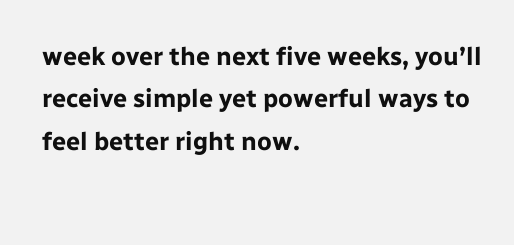week over the next five weeks, you’ll receive simple yet powerful ways to feel better right now.